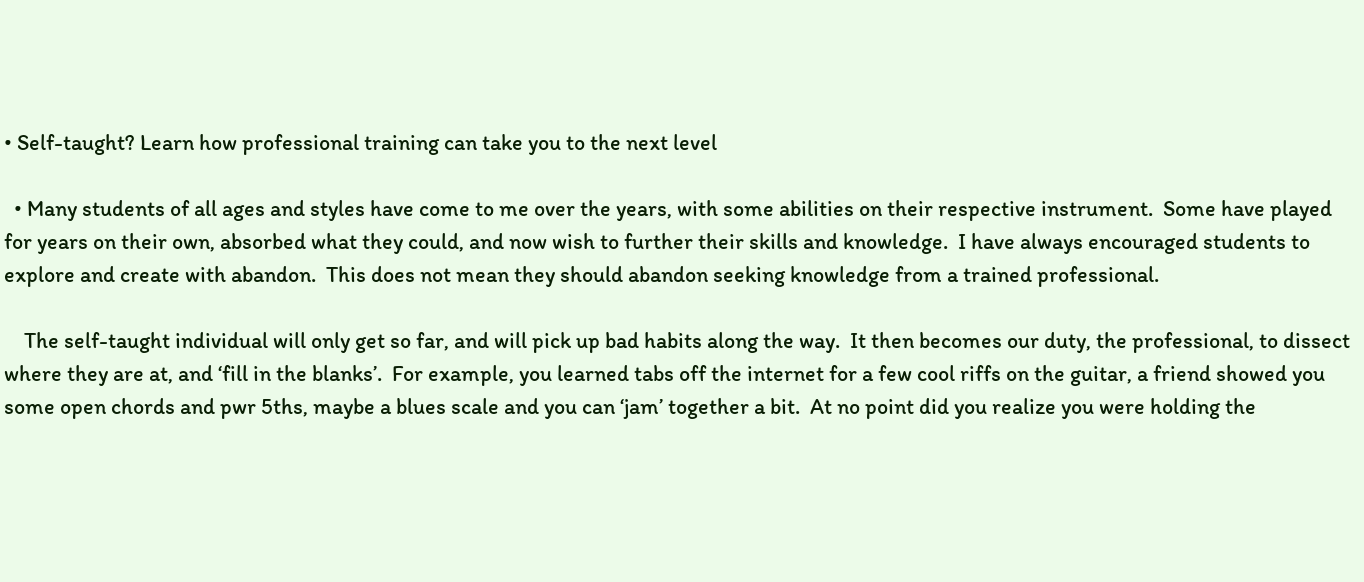• Self-taught? Learn how professional training can take you to the next level

  • Many students of all ages and styles have come to me over the years, with some abilities on their respective instrument.  Some have played for years on their own, absorbed what they could, and now wish to further their skills and knowledge.  I have always encouraged students to explore and create with abandon.  This does not mean they should abandon seeking knowledge from a trained professional.

    The self-taught individual will only get so far, and will pick up bad habits along the way.  It then becomes our duty, the professional, to dissect where they are at, and ‘fill in the blanks’.  For example, you learned tabs off the internet for a few cool riffs on the guitar, a friend showed you some open chords and pwr 5ths, maybe a blues scale and you can ‘jam’ together a bit.  At no point did you realize you were holding the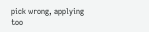pick wrong, applying too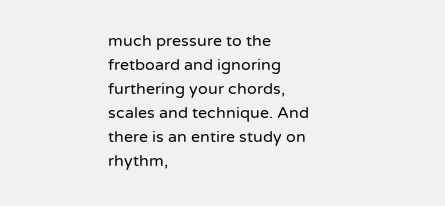much pressure to the fretboard and ignoring furthering your chords, scales and technique. And there is an entire study on rhythm,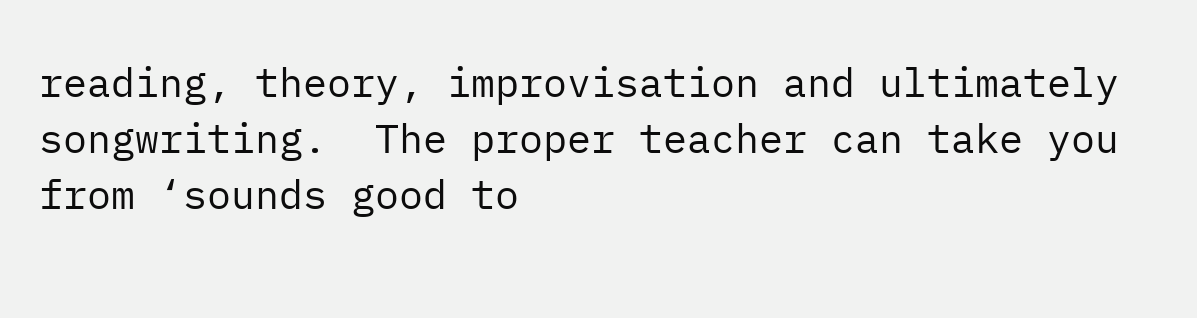reading, theory, improvisation and ultimately songwriting.  The proper teacher can take you from ‘sounds good to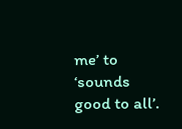me’ to ‘sounds good to all’.